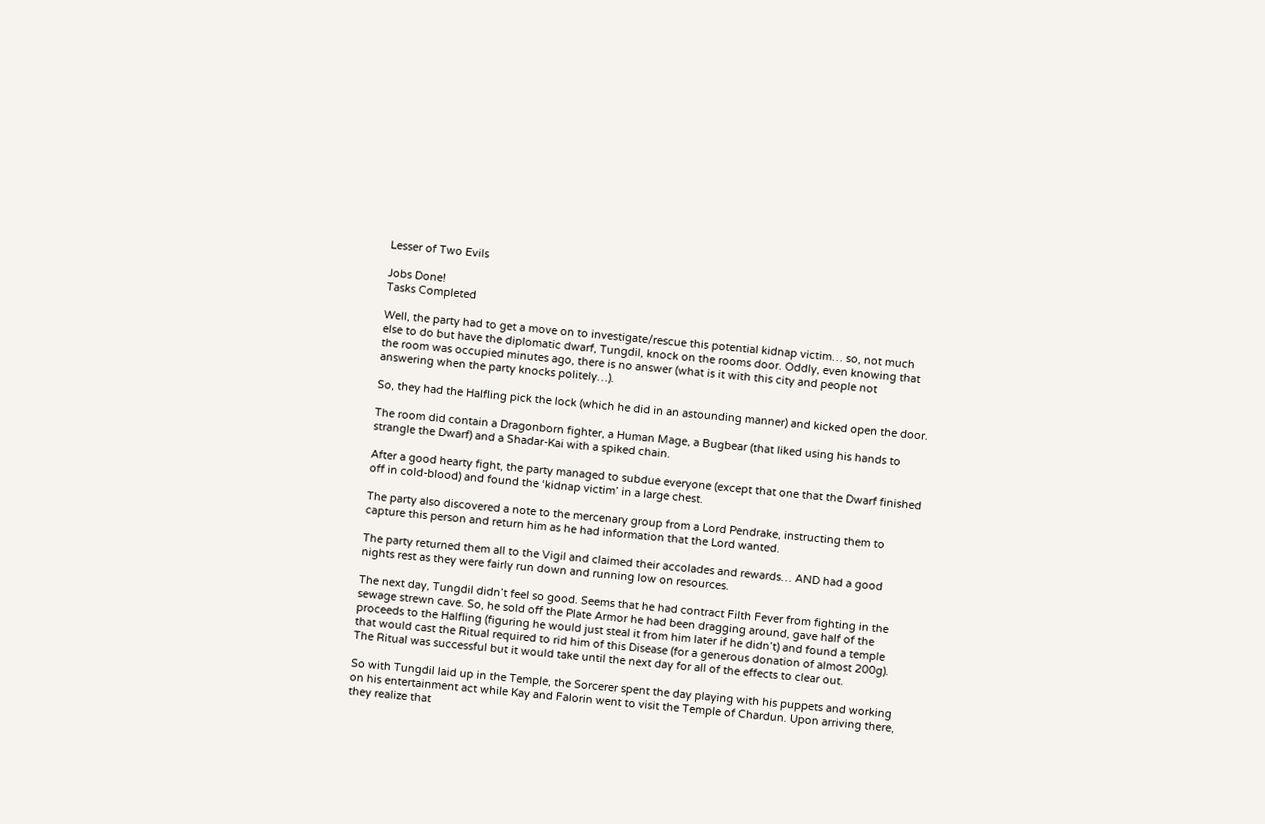Lesser of Two Evils

Jobs Done!
Tasks Completed

Well, the party had to get a move on to investigate/rescue this potential kidnap victim… so, not much else to do but have the diplomatic dwarf, Tungdil, knock on the rooms door. Oddly, even knowing that the room was occupied minutes ago, there is no answer (what is it with this city and people not answering when the party knocks politely…).

So, they had the Halfling pick the lock (which he did in an astounding manner) and kicked open the door.

The room did contain a Dragonborn fighter, a Human Mage, a Bugbear (that liked using his hands to strangle the Dwarf) and a Shadar-Kai with a spiked chain.

After a good hearty fight, the party managed to subdue everyone (except that one that the Dwarf finished off in cold-blood) and found the ‘kidnap victim’ in a large chest.

The party also discovered a note to the mercenary group from a Lord Pendrake, instructing them to capture this person and return him as he had information that the Lord wanted.

The party returned them all to the Vigil and claimed their accolades and rewards… AND had a good nights rest as they were fairly run down and running low on resources.

The next day, Tungdil didn’t feel so good. Seems that he had contract Filth Fever from fighting in the sewage strewn cave. So, he sold off the Plate Armor he had been dragging around, gave half of the proceeds to the Halfling (figuring he would just steal it from him later if he didn’t) and found a temple that would cast the Ritual required to rid him of this Disease (for a generous donation of almost 200g). The Ritual was successful but it would take until the next day for all of the effects to clear out.

So with Tungdil laid up in the Temple, the Sorcerer spent the day playing with his puppets and working on his entertainment act while Kay and Falorin went to visit the Temple of Chardun. Upon arriving there, they realize that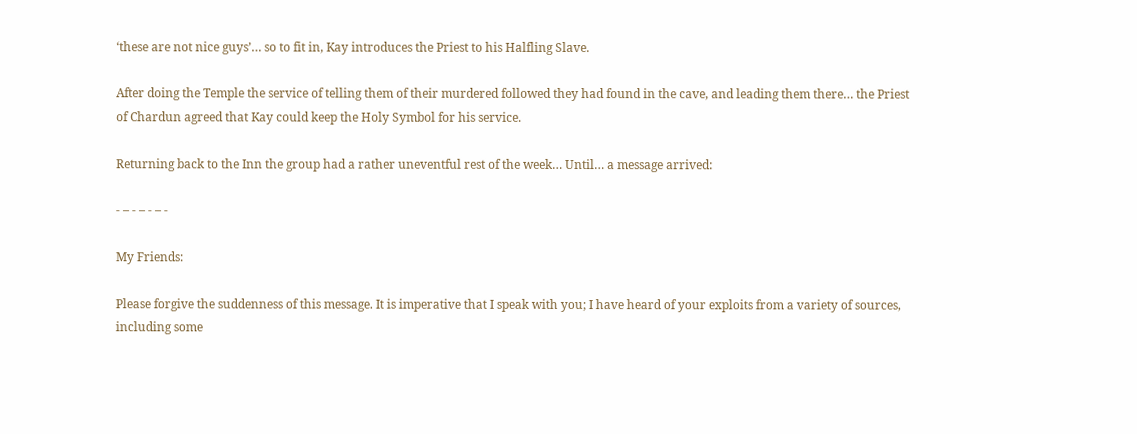‘these are not nice guys’… so to fit in, Kay introduces the Priest to his Halfling Slave.

After doing the Temple the service of telling them of their murdered followed they had found in the cave, and leading them there… the Priest of Chardun agreed that Kay could keep the Holy Symbol for his service.

Returning back to the Inn the group had a rather uneventful rest of the week… Until… a message arrived:

- – - – - – -

My Friends:

Please forgive the suddenness of this message. It is imperative that I speak with you; I have heard of your exploits from a variety of sources, including some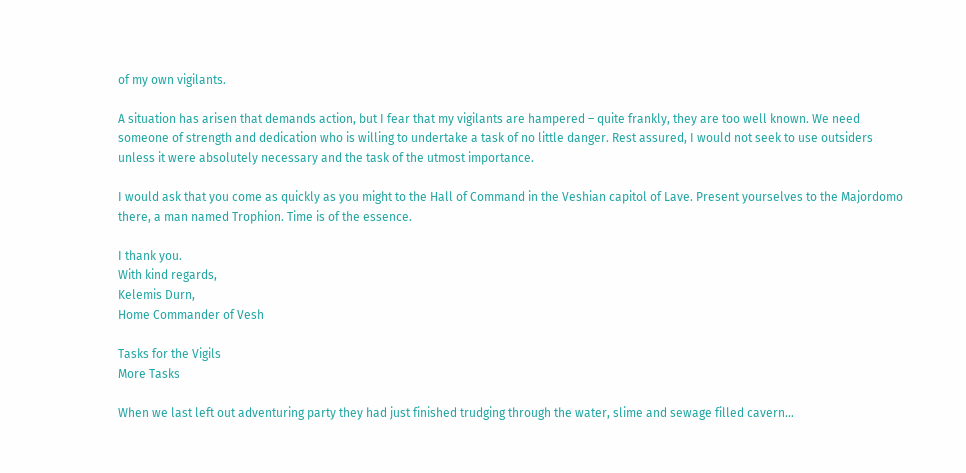of my own vigilants.

A situation has arisen that demands action, but I fear that my vigilants are hampered – quite frankly, they are too well known. We need someone of strength and dedication who is willing to undertake a task of no little danger. Rest assured, I would not seek to use outsiders unless it were absolutely necessary and the task of the utmost importance.

I would ask that you come as quickly as you might to the Hall of Command in the Veshian capitol of Lave. Present yourselves to the Majordomo there, a man named Trophion. Time is of the essence.

I thank you.
With kind regards,
Kelemis Durn,
Home Commander of Vesh

Tasks for the Vigils
More Tasks

When we last left out adventuring party they had just finished trudging through the water, slime and sewage filled cavern…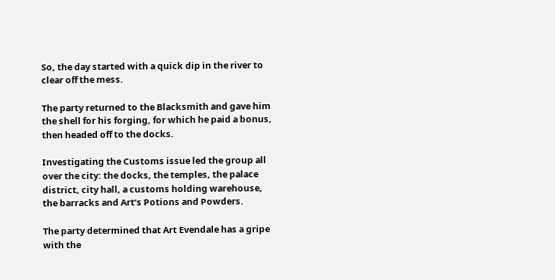So, the day started with a quick dip in the river to clear off the mess.

The party returned to the Blacksmith and gave him the shell for his forging, for which he paid a bonus, then headed off to the docks.

Investigating the Customs issue led the group all over the city: the docks, the temples, the palace district, city hall, a customs holding warehouse, the barracks and Art’s Potions and Powders.

The party determined that Art Evendale has a gripe with the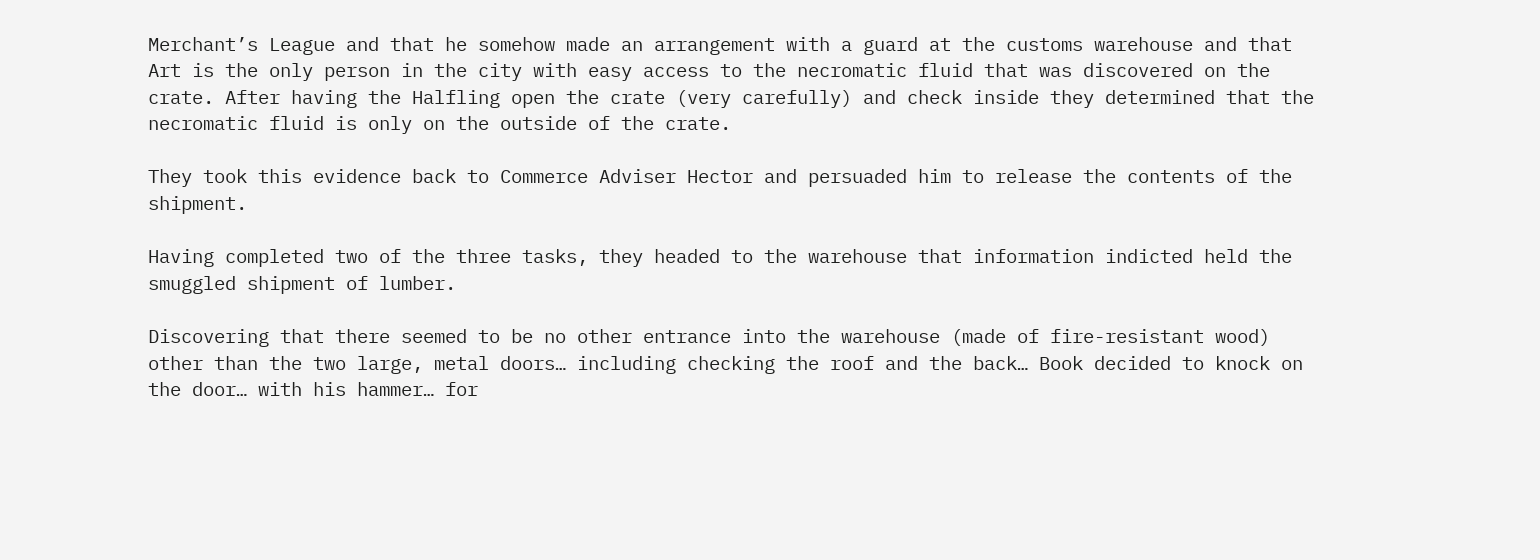Merchant’s League and that he somehow made an arrangement with a guard at the customs warehouse and that Art is the only person in the city with easy access to the necromatic fluid that was discovered on the crate. After having the Halfling open the crate (very carefully) and check inside they determined that the necromatic fluid is only on the outside of the crate.

They took this evidence back to Commerce Adviser Hector and persuaded him to release the contents of the shipment.

Having completed two of the three tasks, they headed to the warehouse that information indicted held the smuggled shipment of lumber.

Discovering that there seemed to be no other entrance into the warehouse (made of fire-resistant wood) other than the two large, metal doors… including checking the roof and the back… Book decided to knock on the door… with his hammer… for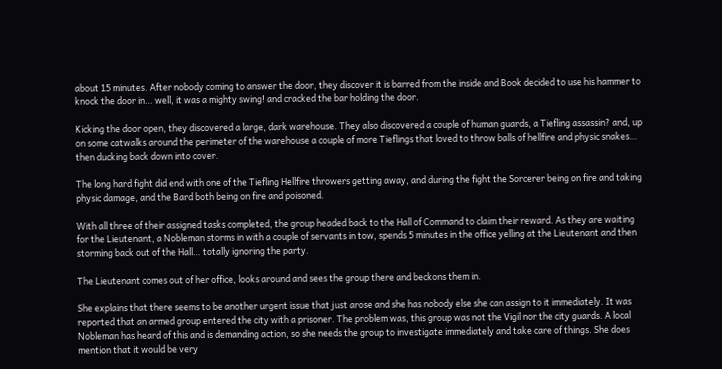about 15 minutes. After nobody coming to answer the door, they discover it is barred from the inside and Book decided to use his hammer to knock the door in… well, it was a mighty swing! and cracked the bar holding the door.

Kicking the door open, they discovered a large, dark warehouse. They also discovered a couple of human guards, a Tiefling assassin? and, up on some catwalks around the perimeter of the warehouse a couple of more Tieflings that loved to throw balls of hellfire and physic snakes… then ducking back down into cover.

The long hard fight did end with one of the Tiefling Hellfire throwers getting away, and during the fight the Sorcerer being on fire and taking physic damage, and the Bard both being on fire and poisoned.

With all three of their assigned tasks completed, the group headed back to the Hall of Command to claim their reward. As they are waiting for the Lieutenant, a Nobleman storms in with a couple of servants in tow, spends 5 minutes in the office yelling at the Lieutenant and then storming back out of the Hall… totally ignoring the party.

The Lieutenant comes out of her office, looks around and sees the group there and beckons them in.

She explains that there seems to be another urgent issue that just arose and she has nobody else she can assign to it immediately. It was reported that an armed group entered the city with a prisoner. The problem was, this group was not the Vigil nor the city guards. A local Nobleman has heard of this and is demanding action, so she needs the group to investigate immediately and take care of things. She does mention that it would be very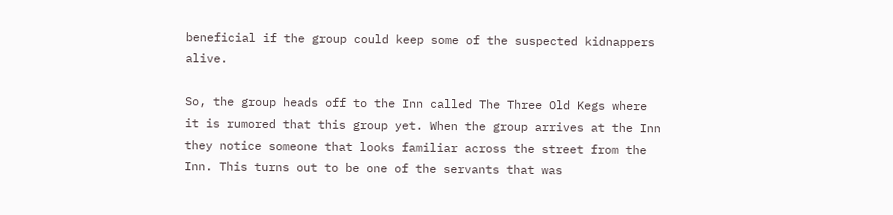beneficial if the group could keep some of the suspected kidnappers alive.

So, the group heads off to the Inn called The Three Old Kegs where it is rumored that this group yet. When the group arrives at the Inn they notice someone that looks familiar across the street from the Inn. This turns out to be one of the servants that was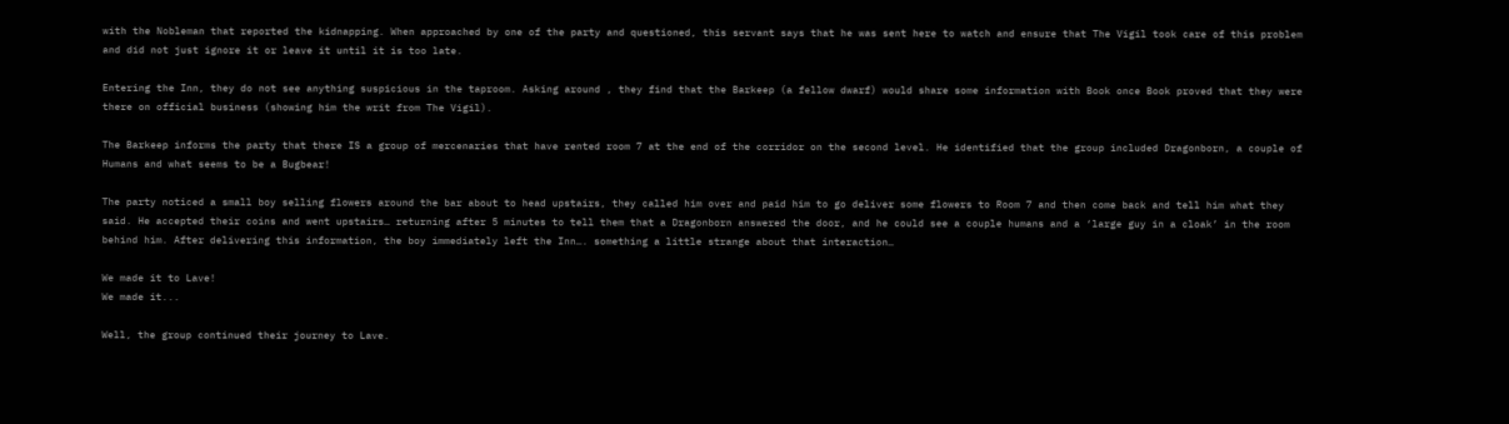with the Nobleman that reported the kidnapping. When approached by one of the party and questioned, this servant says that he was sent here to watch and ensure that The Vigil took care of this problem and did not just ignore it or leave it until it is too late.

Entering the Inn, they do not see anything suspicious in the taproom. Asking around , they find that the Barkeep (a fellow dwarf) would share some information with Book once Book proved that they were there on official business (showing him the writ from The Vigil).

The Barkeep informs the party that there IS a group of mercenaries that have rented room 7 at the end of the corridor on the second level. He identified that the group included Dragonborn, a couple of Humans and what seems to be a Bugbear!

The party noticed a small boy selling flowers around the bar about to head upstairs, they called him over and paid him to go deliver some flowers to Room 7 and then come back and tell him what they said. He accepted their coins and went upstairs… returning after 5 minutes to tell them that a Dragonborn answered the door, and he could see a couple humans and a ‘large guy in a cloak’ in the room behind him. After delivering this information, the boy immediately left the Inn…. something a little strange about that interaction…

We made it to Lave!
We made it...

Well, the group continued their journey to Lave.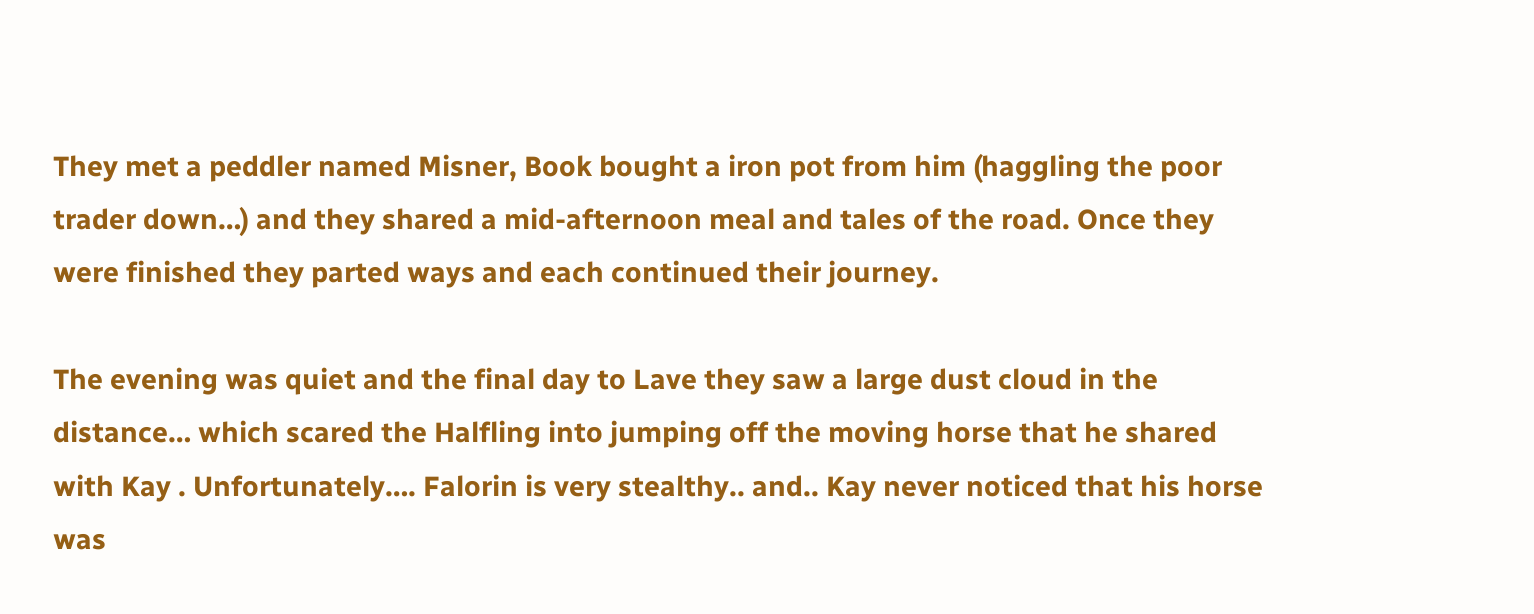They met a peddler named Misner, Book bought a iron pot from him (haggling the poor trader down…) and they shared a mid-afternoon meal and tales of the road. Once they were finished they parted ways and each continued their journey.

The evening was quiet and the final day to Lave they saw a large dust cloud in the distance… which scared the Halfling into jumping off the moving horse that he shared with Kay . Unfortunately…. Falorin is very stealthy.. and.. Kay never noticed that his horse was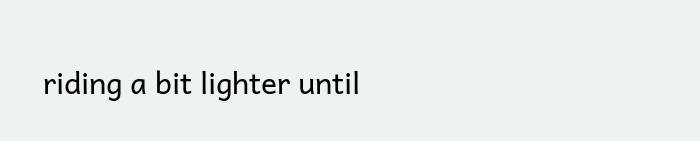riding a bit lighter until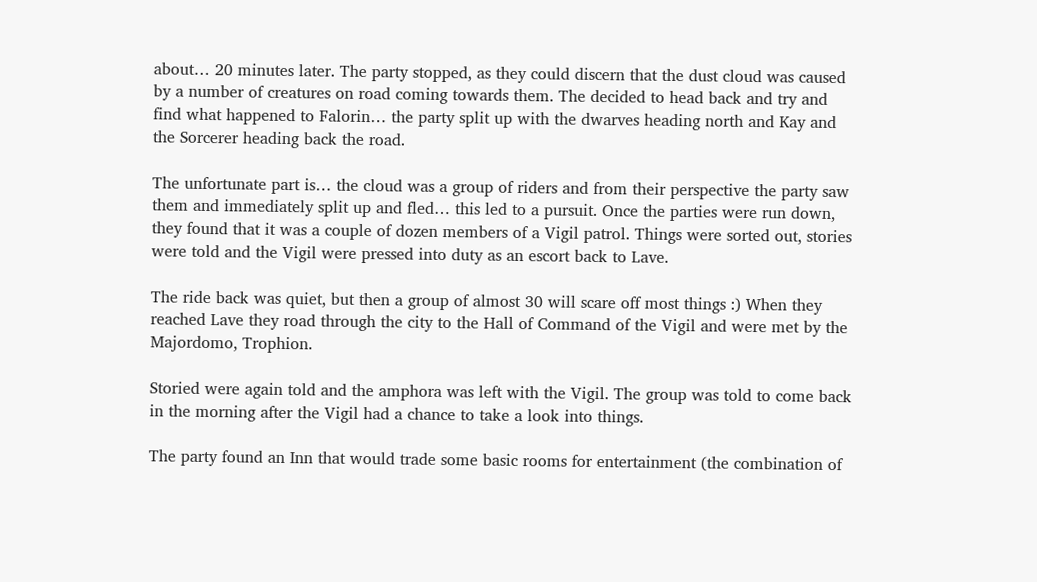about… 20 minutes later. The party stopped, as they could discern that the dust cloud was caused by a number of creatures on road coming towards them. The decided to head back and try and find what happened to Falorin… the party split up with the dwarves heading north and Kay and the Sorcerer heading back the road.

The unfortunate part is… the cloud was a group of riders and from their perspective the party saw them and immediately split up and fled… this led to a pursuit. Once the parties were run down, they found that it was a couple of dozen members of a Vigil patrol. Things were sorted out, stories were told and the Vigil were pressed into duty as an escort back to Lave.

The ride back was quiet, but then a group of almost 30 will scare off most things :) When they reached Lave they road through the city to the Hall of Command of the Vigil and were met by the Majordomo, Trophion.

Storied were again told and the amphora was left with the Vigil. The group was told to come back in the morning after the Vigil had a chance to take a look into things.

The party found an Inn that would trade some basic rooms for entertainment (the combination of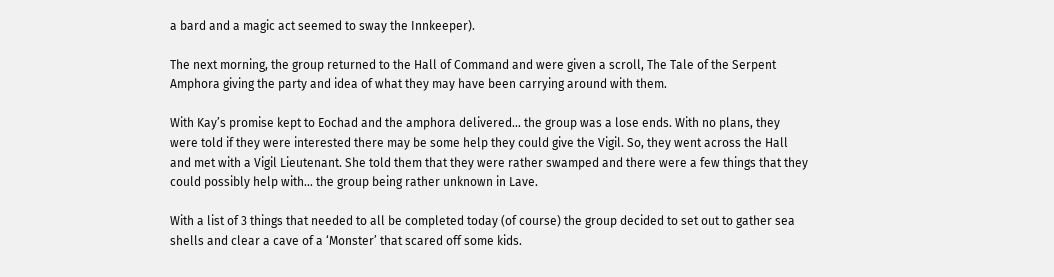a bard and a magic act seemed to sway the Innkeeper).

The next morning, the group returned to the Hall of Command and were given a scroll, The Tale of the Serpent Amphora giving the party and idea of what they may have been carrying around with them.

With Kay’s promise kept to Eochad and the amphora delivered… the group was a lose ends. With no plans, they were told if they were interested there may be some help they could give the Vigil. So, they went across the Hall and met with a Vigil Lieutenant. She told them that they were rather swamped and there were a few things that they could possibly help with… the group being rather unknown in Lave.

With a list of 3 things that needed to all be completed today (of course) the group decided to set out to gather sea shells and clear a cave of a ‘Monster’ that scared off some kids.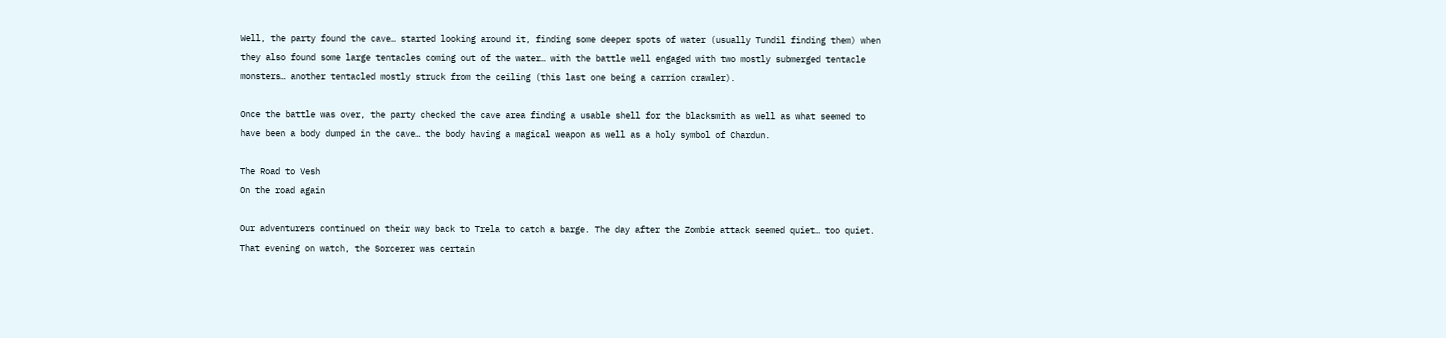Well, the party found the cave… started looking around it, finding some deeper spots of water (usually Tundil finding them) when they also found some large tentacles coming out of the water… with the battle well engaged with two mostly submerged tentacle monsters… another tentacled mostly struck from the ceiling (this last one being a carrion crawler).

Once the battle was over, the party checked the cave area finding a usable shell for the blacksmith as well as what seemed to have been a body dumped in the cave… the body having a magical weapon as well as a holy symbol of Chardun.

The Road to Vesh
On the road again

Our adventurers continued on their way back to Trela to catch a barge. The day after the Zombie attack seemed quiet… too quiet. That evening on watch, the Sorcerer was certain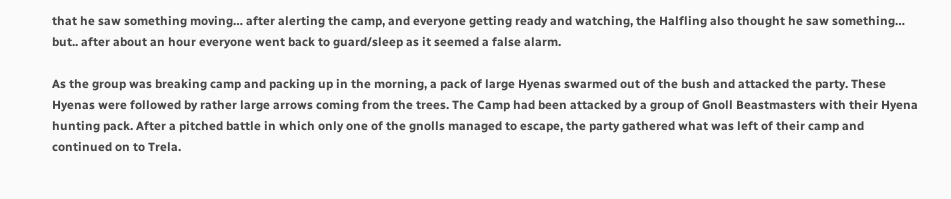that he saw something moving… after alerting the camp, and everyone getting ready and watching, the Halfling also thought he saw something… but.. after about an hour everyone went back to guard/sleep as it seemed a false alarm.

As the group was breaking camp and packing up in the morning, a pack of large Hyenas swarmed out of the bush and attacked the party. These Hyenas were followed by rather large arrows coming from the trees. The Camp had been attacked by a group of Gnoll Beastmasters with their Hyena hunting pack. After a pitched battle in which only one of the gnolls managed to escape, the party gathered what was left of their camp and continued on to Trela.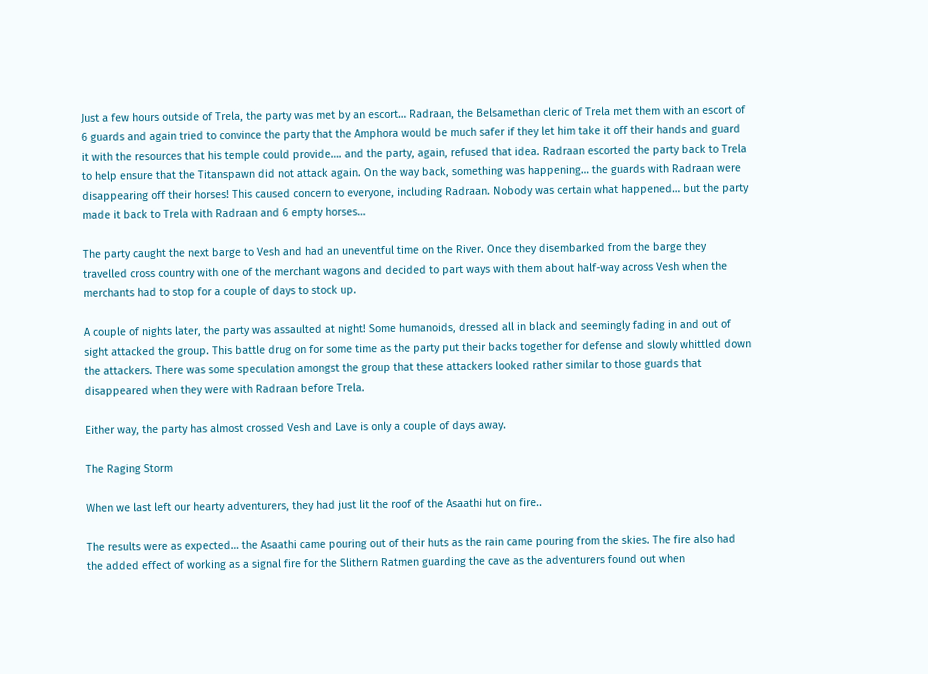Just a few hours outside of Trela, the party was met by an escort… Radraan, the Belsamethan cleric of Trela met them with an escort of 6 guards and again tried to convince the party that the Amphora would be much safer if they let him take it off their hands and guard it with the resources that his temple could provide…. and the party, again, refused that idea. Radraan escorted the party back to Trela to help ensure that the Titanspawn did not attack again. On the way back, something was happening… the guards with Radraan were disappearing off their horses! This caused concern to everyone, including Radraan. Nobody was certain what happened… but the party made it back to Trela with Radraan and 6 empty horses…

The party caught the next barge to Vesh and had an uneventful time on the River. Once they disembarked from the barge they travelled cross country with one of the merchant wagons and decided to part ways with them about half-way across Vesh when the merchants had to stop for a couple of days to stock up.

A couple of nights later, the party was assaulted at night! Some humanoids, dressed all in black and seemingly fading in and out of sight attacked the group. This battle drug on for some time as the party put their backs together for defense and slowly whittled down the attackers. There was some speculation amongst the group that these attackers looked rather similar to those guards that disappeared when they were with Radraan before Trela.

Either way, the party has almost crossed Vesh and Lave is only a couple of days away.

The Raging Storm

When we last left our hearty adventurers, they had just lit the roof of the Asaathi hut on fire..

The results were as expected… the Asaathi came pouring out of their huts as the rain came pouring from the skies. The fire also had the added effect of working as a signal fire for the Slithern Ratmen guarding the cave as the adventurers found out when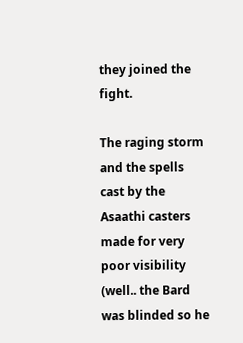they joined the fight.

The raging storm and the spells cast by the Asaathi casters made for very poor visibility (well.. the Bard was blinded so he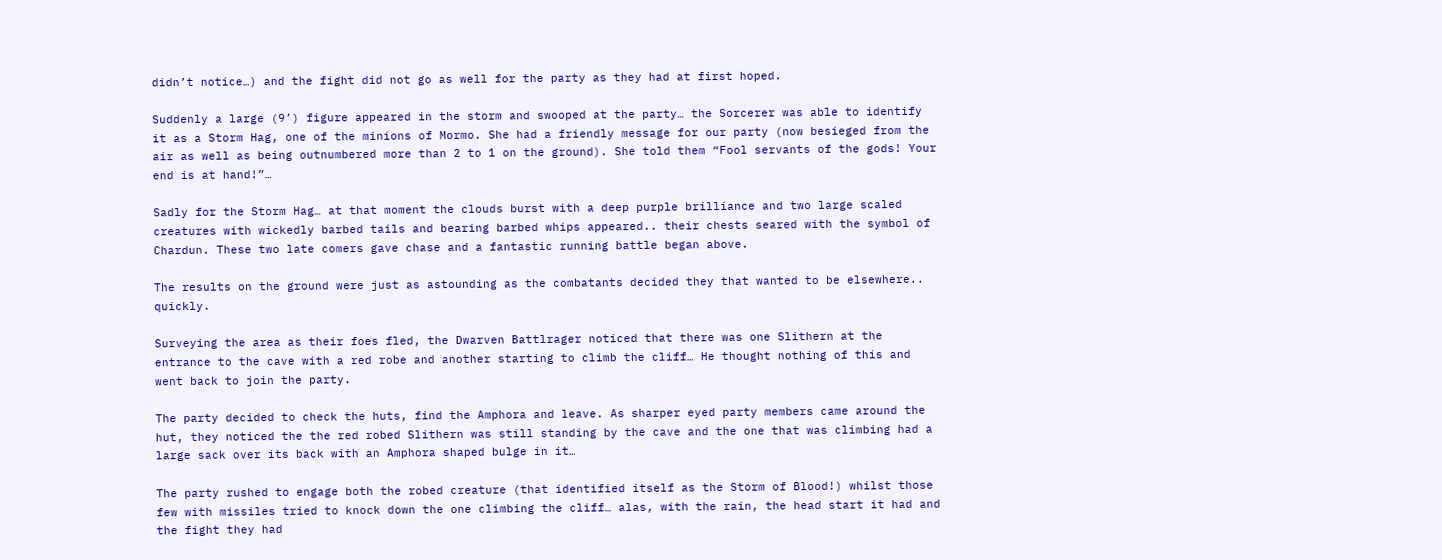didn’t notice…) and the fight did not go as well for the party as they had at first hoped.

Suddenly a large (9’) figure appeared in the storm and swooped at the party… the Sorcerer was able to identify it as a Storm Hag, one of the minions of Mormo. She had a friendly message for our party (now besieged from the air as well as being outnumbered more than 2 to 1 on the ground). She told them “Fool servants of the gods! Your end is at hand!”…

Sadly for the Storm Hag… at that moment the clouds burst with a deep purple brilliance and two large scaled creatures with wickedly barbed tails and bearing barbed whips appeared.. their chests seared with the symbol of Chardun. These two late comers gave chase and a fantastic running battle began above.

The results on the ground were just as astounding as the combatants decided they that wanted to be elsewhere.. quickly.

Surveying the area as their foes fled, the Dwarven Battlrager noticed that there was one Slithern at the entrance to the cave with a red robe and another starting to climb the cliff… He thought nothing of this and went back to join the party.

The party decided to check the huts, find the Amphora and leave. As sharper eyed party members came around the hut, they noticed the the red robed Slithern was still standing by the cave and the one that was climbing had a large sack over its back with an Amphora shaped bulge in it…

The party rushed to engage both the robed creature (that identified itself as the Storm of Blood!) whilst those few with missiles tried to knock down the one climbing the cliff… alas, with the rain, the head start it had and the fight they had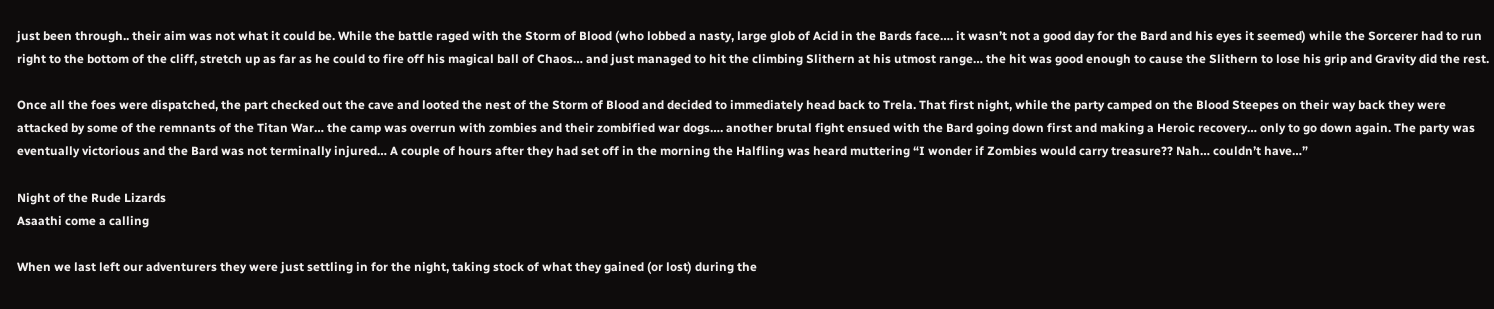just been through.. their aim was not what it could be. While the battle raged with the Storm of Blood (who lobbed a nasty, large glob of Acid in the Bards face…. it wasn’t not a good day for the Bard and his eyes it seemed) while the Sorcerer had to run right to the bottom of the cliff, stretch up as far as he could to fire off his magical ball of Chaos… and just managed to hit the climbing Slithern at his utmost range… the hit was good enough to cause the Slithern to lose his grip and Gravity did the rest.

Once all the foes were dispatched, the part checked out the cave and looted the nest of the Storm of Blood and decided to immediately head back to Trela. That first night, while the party camped on the Blood Steepes on their way back they were attacked by some of the remnants of the Titan War… the camp was overrun with zombies and their zombified war dogs…. another brutal fight ensued with the Bard going down first and making a Heroic recovery… only to go down again. The party was eventually victorious and the Bard was not terminally injured… A couple of hours after they had set off in the morning the Halfling was heard muttering “I wonder if Zombies would carry treasure?? Nah… couldn’t have…”

Night of the Rude Lizards
Asaathi come a calling

When we last left our adventurers they were just settling in for the night, taking stock of what they gained (or lost) during the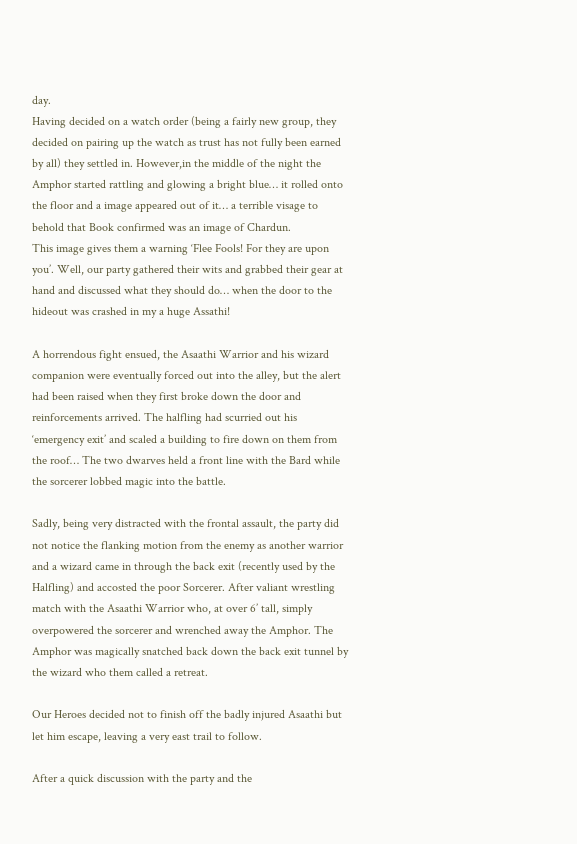day.
Having decided on a watch order (being a fairly new group, they decided on pairing up the watch as trust has not fully been earned by all) they settled in. However,in the middle of the night the Amphor started rattling and glowing a bright blue… it rolled onto the floor and a image appeared out of it… a terrible visage to behold that Book confirmed was an image of Chardun.
This image gives them a warning ‘Flee Fools! For they are upon you’. Well, our party gathered their wits and grabbed their gear at hand and discussed what they should do… when the door to the hideout was crashed in my a huge Assathi!

A horrendous fight ensued, the Asaathi Warrior and his wizard companion were eventually forced out into the alley, but the alert had been raised when they first broke down the door and reinforcements arrived. The halfling had scurried out his ‘emergency exit’ and scaled a building to fire down on them from the roof… The two dwarves held a front line with the Bard while the sorcerer lobbed magic into the battle.

Sadly, being very distracted with the frontal assault, the party did not notice the flanking motion from the enemy as another warrior and a wizard came in through the back exit (recently used by the Halfling) and accosted the poor Sorcerer. After valiant wrestling match with the Asaathi Warrior who, at over 6’ tall, simply overpowered the sorcerer and wrenched away the Amphor. The Amphor was magically snatched back down the back exit tunnel by the wizard who them called a retreat.

Our Heroes decided not to finish off the badly injured Asaathi but let him escape, leaving a very east trail to follow.

After a quick discussion with the party and the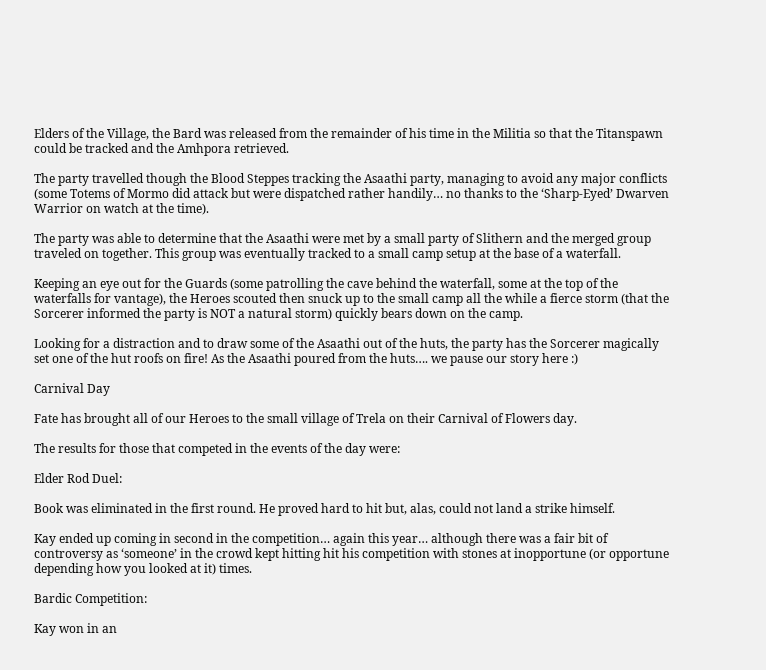Elders of the Village, the Bard was released from the remainder of his time in the Militia so that the Titanspawn could be tracked and the Amhpora retrieved.

The party travelled though the Blood Steppes tracking the Asaathi party, managing to avoid any major conflicts (some Totems of Mormo did attack but were dispatched rather handily… no thanks to the ‘Sharp-Eyed’ Dwarven Warrior on watch at the time).

The party was able to determine that the Asaathi were met by a small party of Slithern and the merged group traveled on together. This group was eventually tracked to a small camp setup at the base of a waterfall.

Keeping an eye out for the Guards (some patrolling the cave behind the waterfall, some at the top of the waterfalls for vantage), the Heroes scouted then snuck up to the small camp all the while a fierce storm (that the Sorcerer informed the party is NOT a natural storm) quickly bears down on the camp.

Looking for a distraction and to draw some of the Asaathi out of the huts, the party has the Sorcerer magically set one of the hut roofs on fire! As the Asaathi poured from the huts…. we pause our story here :)

Carnival Day

Fate has brought all of our Heroes to the small village of Trela on their Carnival of Flowers day.

The results for those that competed in the events of the day were:

Elder Rod Duel:

Book was eliminated in the first round. He proved hard to hit but, alas, could not land a strike himself.

Kay ended up coming in second in the competition… again this year… although there was a fair bit of controversy as ‘someone’ in the crowd kept hitting hit his competition with stones at inopportune (or opportune depending how you looked at it) times.

Bardic Competition:

Kay won in an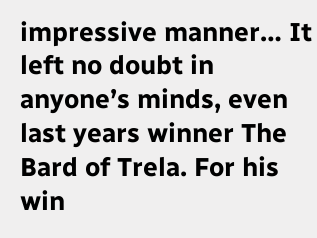impressive manner… It left no doubt in anyone’s minds, even last years winner The Bard of Trela. For his win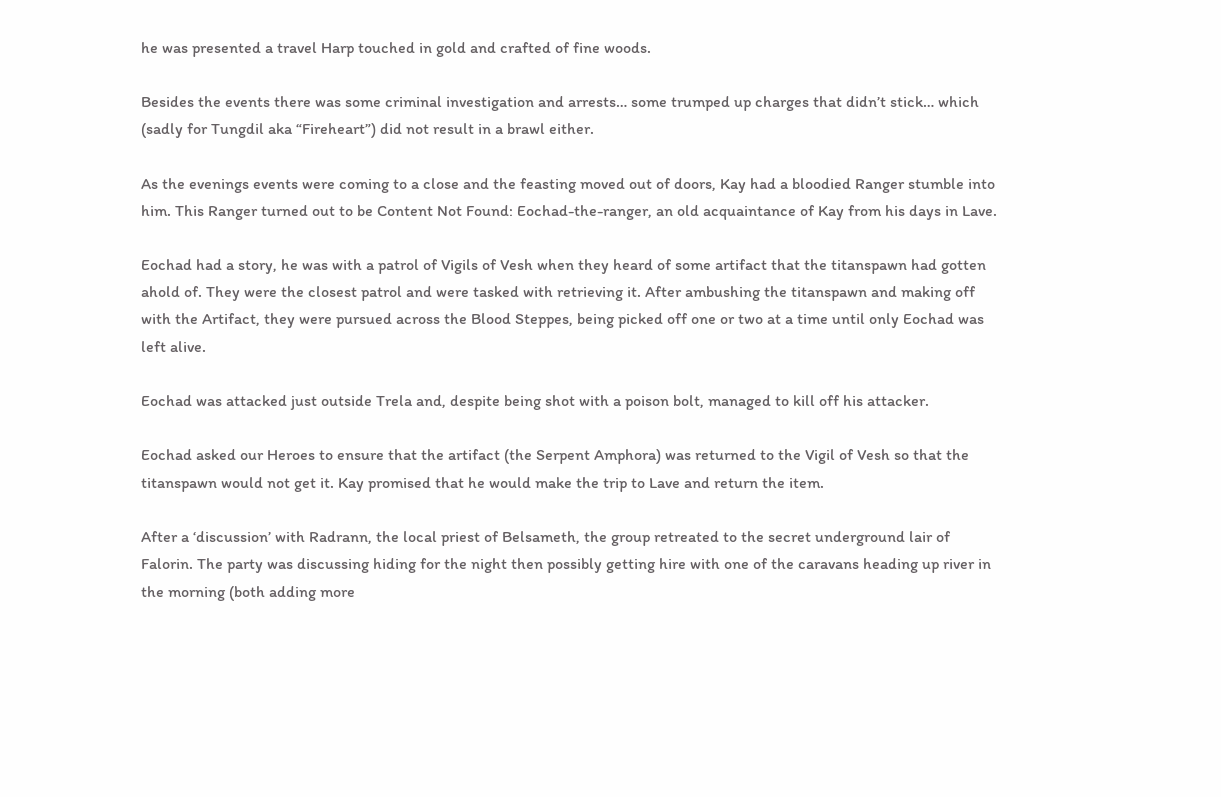he was presented a travel Harp touched in gold and crafted of fine woods.

Besides the events there was some criminal investigation and arrests… some trumped up charges that didn’t stick… which (sadly for Tungdil aka “Fireheart”) did not result in a brawl either.

As the evenings events were coming to a close and the feasting moved out of doors, Kay had a bloodied Ranger stumble into him. This Ranger turned out to be Content Not Found: Eochad-the-ranger, an old acquaintance of Kay from his days in Lave.

Eochad had a story, he was with a patrol of Vigils of Vesh when they heard of some artifact that the titanspawn had gotten ahold of. They were the closest patrol and were tasked with retrieving it. After ambushing the titanspawn and making off with the Artifact, they were pursued across the Blood Steppes, being picked off one or two at a time until only Eochad was left alive.

Eochad was attacked just outside Trela and, despite being shot with a poison bolt, managed to kill off his attacker.

Eochad asked our Heroes to ensure that the artifact (the Serpent Amphora) was returned to the Vigil of Vesh so that the titanspawn would not get it. Kay promised that he would make the trip to Lave and return the item.

After a ‘discussion’ with Radrann, the local priest of Belsameth, the group retreated to the secret underground lair of Falorin. The party was discussing hiding for the night then possibly getting hire with one of the caravans heading up river in the morning (both adding more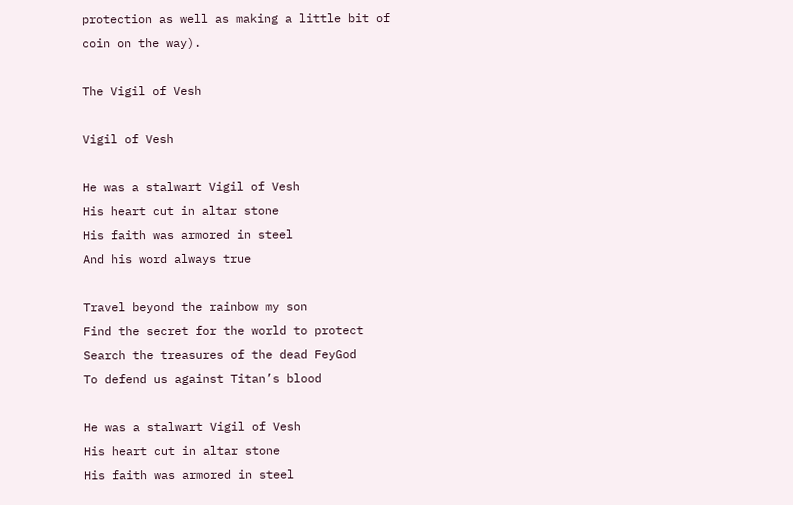protection as well as making a little bit of coin on the way).

The Vigil of Vesh

Vigil of Vesh

He was a stalwart Vigil of Vesh
His heart cut in altar stone
His faith was armored in steel
And his word always true

Travel beyond the rainbow my son
Find the secret for the world to protect
Search the treasures of the dead FeyGod
To defend us against Titan’s blood

He was a stalwart Vigil of Vesh
His heart cut in altar stone
His faith was armored in steel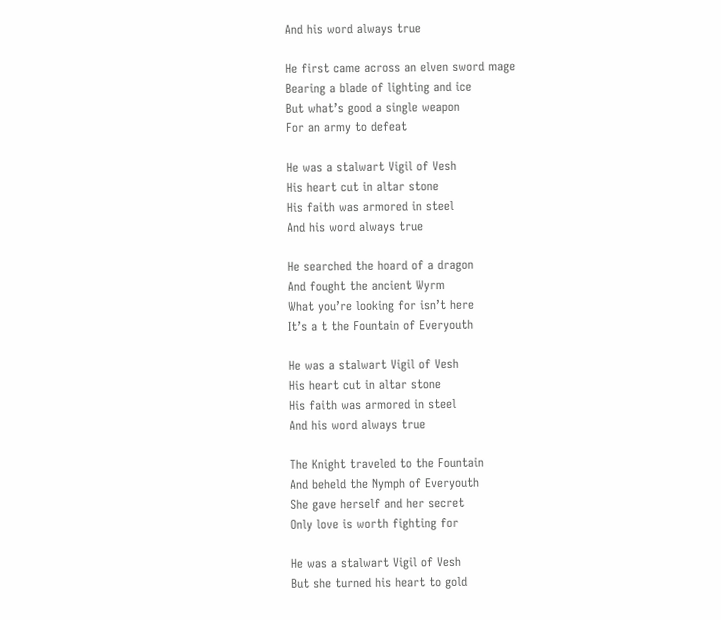And his word always true

He first came across an elven sword mage
Bearing a blade of lighting and ice
But what’s good a single weapon
For an army to defeat

He was a stalwart Vigil of Vesh
His heart cut in altar stone
His faith was armored in steel
And his word always true

He searched the hoard of a dragon
And fought the ancient Wyrm
What you’re looking for isn’t here
It’s a t the Fountain of Everyouth

He was a stalwart Vigil of Vesh
His heart cut in altar stone
His faith was armored in steel
And his word always true

The Knight traveled to the Fountain
And beheld the Nymph of Everyouth
She gave herself and her secret
Only love is worth fighting for

He was a stalwart Vigil of Vesh
But she turned his heart to gold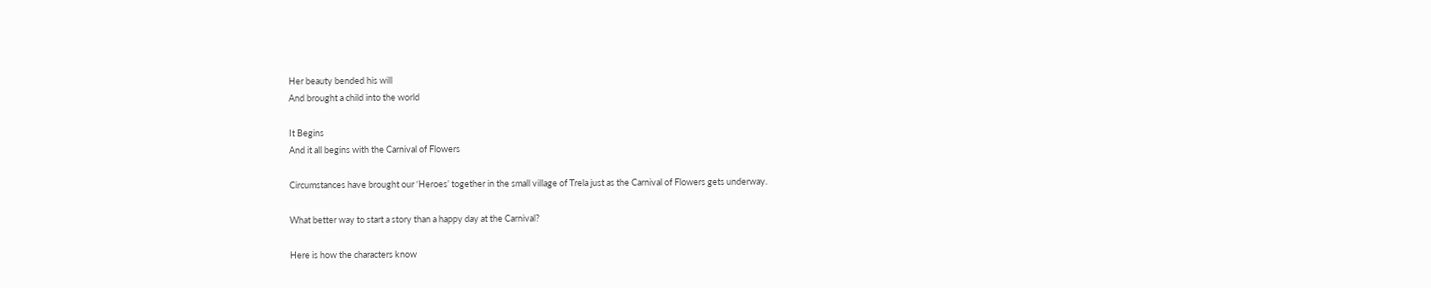Her beauty bended his will
And brought a child into the world

It Begins
And it all begins with the Carnival of Flowers

Circumstances have brought our ‘Heroes’ together in the small village of Trela just as the Carnival of Flowers gets underway.

What better way to start a story than a happy day at the Carnival?

Here is how the characters know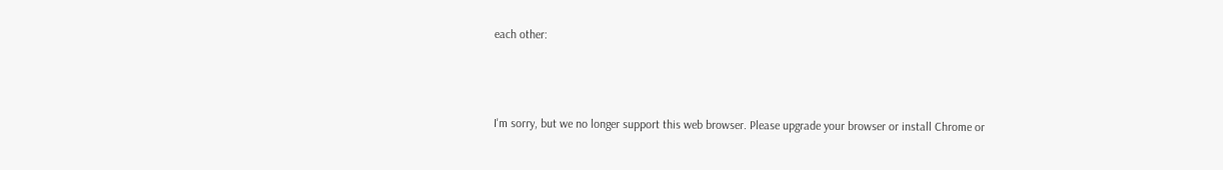each other:



I'm sorry, but we no longer support this web browser. Please upgrade your browser or install Chrome or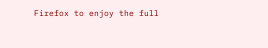Firefox to enjoy the full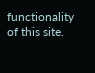functionality of this site.